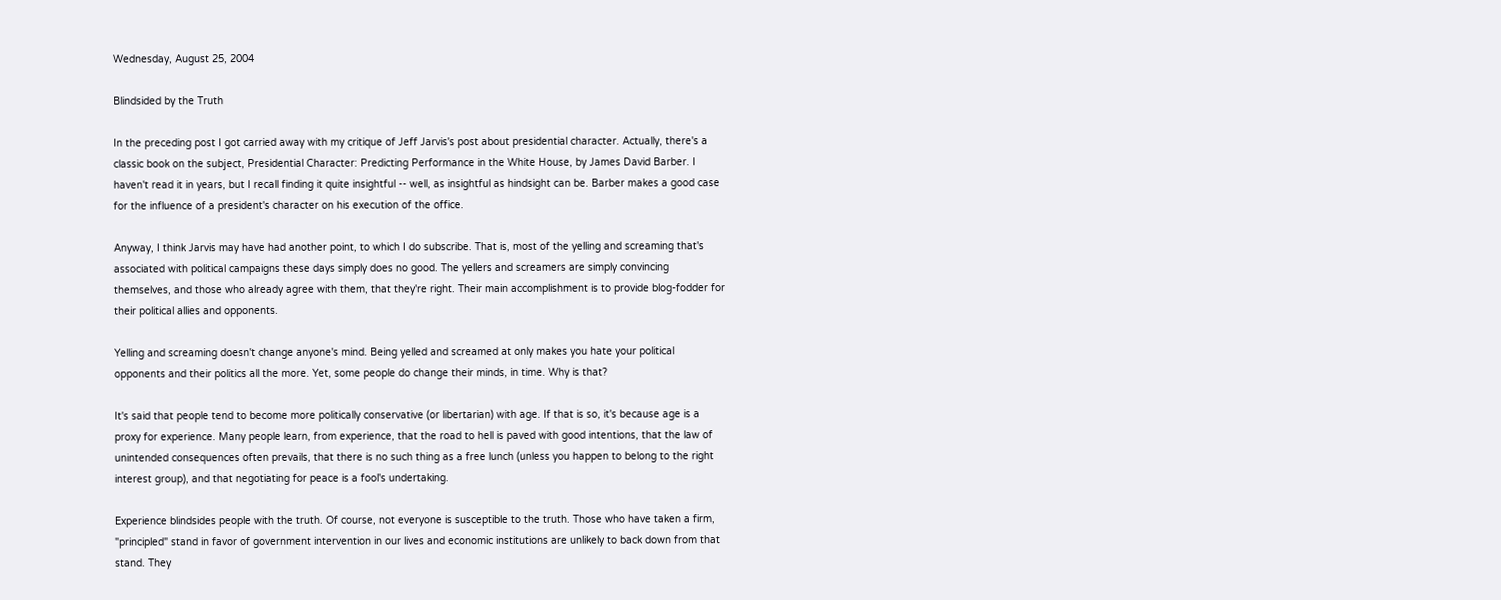Wednesday, August 25, 2004

Blindsided by the Truth

In the preceding post I got carried away with my critique of Jeff Jarvis's post about presidential character. Actually, there's a classic book on the subject, Presidential Character: Predicting Performance in the White House, by James David Barber. I haven't read it in years, but I recall finding it quite insightful -- well, as insightful as hindsight can be. Barber makes a good case for the influence of a president's character on his execution of the office.

Anyway, I think Jarvis may have had another point, to which I do subscribe. That is, most of the yelling and screaming that's associated with political campaigns these days simply does no good. The yellers and screamers are simply convincing themselves, and those who already agree with them, that they're right. Their main accomplishment is to provide blog-fodder for their political allies and opponents.

Yelling and screaming doesn't change anyone's mind. Being yelled and screamed at only makes you hate your political opponents and their politics all the more. Yet, some people do change their minds, in time. Why is that?

It's said that people tend to become more politically conservative (or libertarian) with age. If that is so, it's because age is a proxy for experience. Many people learn, from experience, that the road to hell is paved with good intentions, that the law of unintended consequences often prevails, that there is no such thing as a free lunch (unless you happen to belong to the right interest group), and that negotiating for peace is a fool's undertaking.

Experience blindsides people with the truth. Of course, not everyone is susceptible to the truth. Those who have taken a firm, "principled" stand in favor of government intervention in our lives and economic institutions are unlikely to back down from that stand. They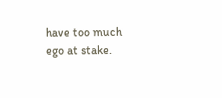have too much ego at stake.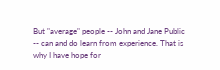But "average" people -- John and Jane Public -- can and do learn from experience. That is why I have hope for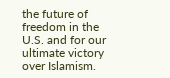the future of freedom in the U.S. and for our ultimate victory over Islamism.